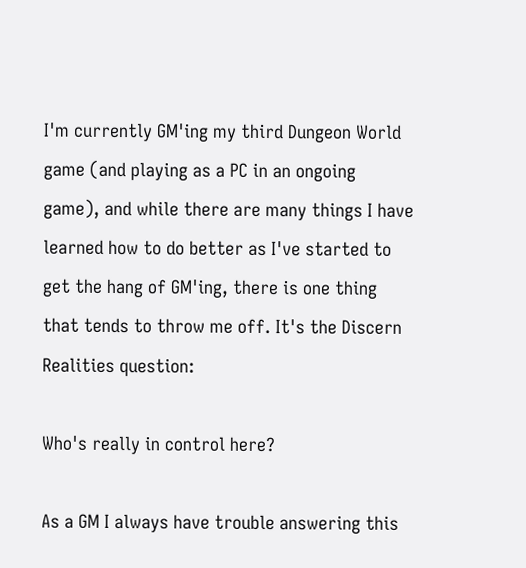I'm currently GM'ing my third Dungeon World game (and playing as a PC in an ongoing game), and while there are many things I have learned how to do better as I've started to get the hang of GM'ing, there is one thing that tends to throw me off. It's the Discern Realities question:

Who's really in control here?

As a GM I always have trouble answering this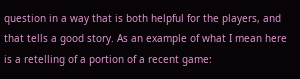question in a way that is both helpful for the players, and that tells a good story. As an example of what I mean here is a retelling of a portion of a recent game: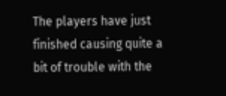The players have just finished causing quite a bit of trouble with the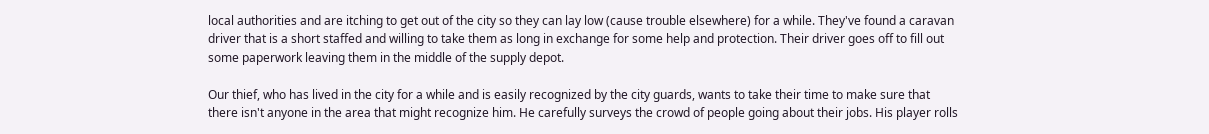local authorities and are itching to get out of the city so they can lay low (cause trouble elsewhere) for a while. They've found a caravan driver that is a short staffed and willing to take them as long in exchange for some help and protection. Their driver goes off to fill out some paperwork leaving them in the middle of the supply depot.

Our thief, who has lived in the city for a while and is easily recognized by the city guards, wants to take their time to make sure that there isn't anyone in the area that might recognize him. He carefully surveys the crowd of people going about their jobs. His player rolls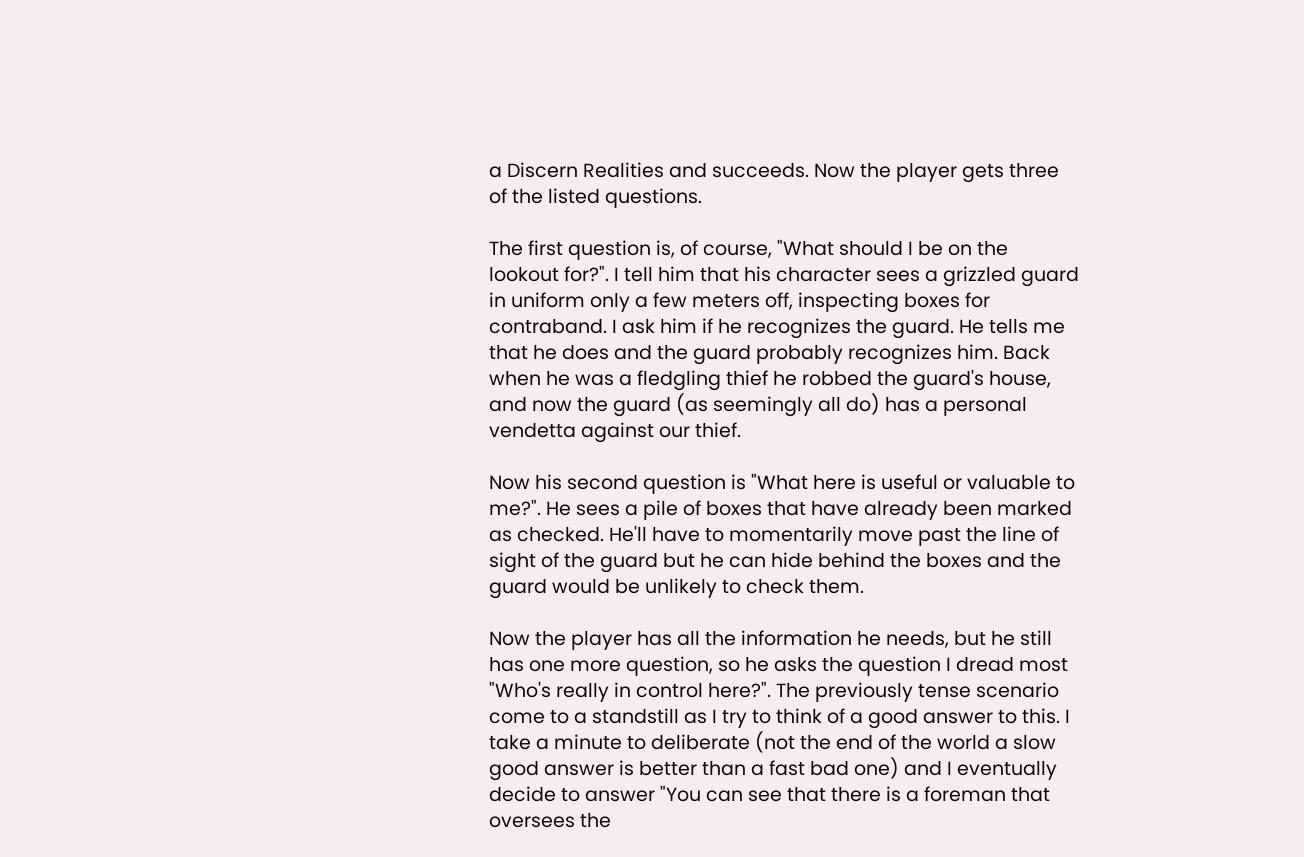a Discern Realities and succeeds. Now the player gets three of the listed questions.

The first question is, of course, "What should I be on the lookout for?". I tell him that his character sees a grizzled guard in uniform only a few meters off, inspecting boxes for contraband. I ask him if he recognizes the guard. He tells me that he does and the guard probably recognizes him. Back when he was a fledgling thief he robbed the guard's house, and now the guard (as seemingly all do) has a personal vendetta against our thief.

Now his second question is "What here is useful or valuable to me?". He sees a pile of boxes that have already been marked as checked. He'll have to momentarily move past the line of sight of the guard but he can hide behind the boxes and the guard would be unlikely to check them.

Now the player has all the information he needs, but he still has one more question, so he asks the question I dread most "Who's really in control here?". The previously tense scenario come to a standstill as I try to think of a good answer to this. I take a minute to deliberate (not the end of the world a slow good answer is better than a fast bad one) and I eventually decide to answer "You can see that there is a foreman that oversees the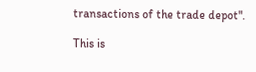transactions of the trade depot".

This is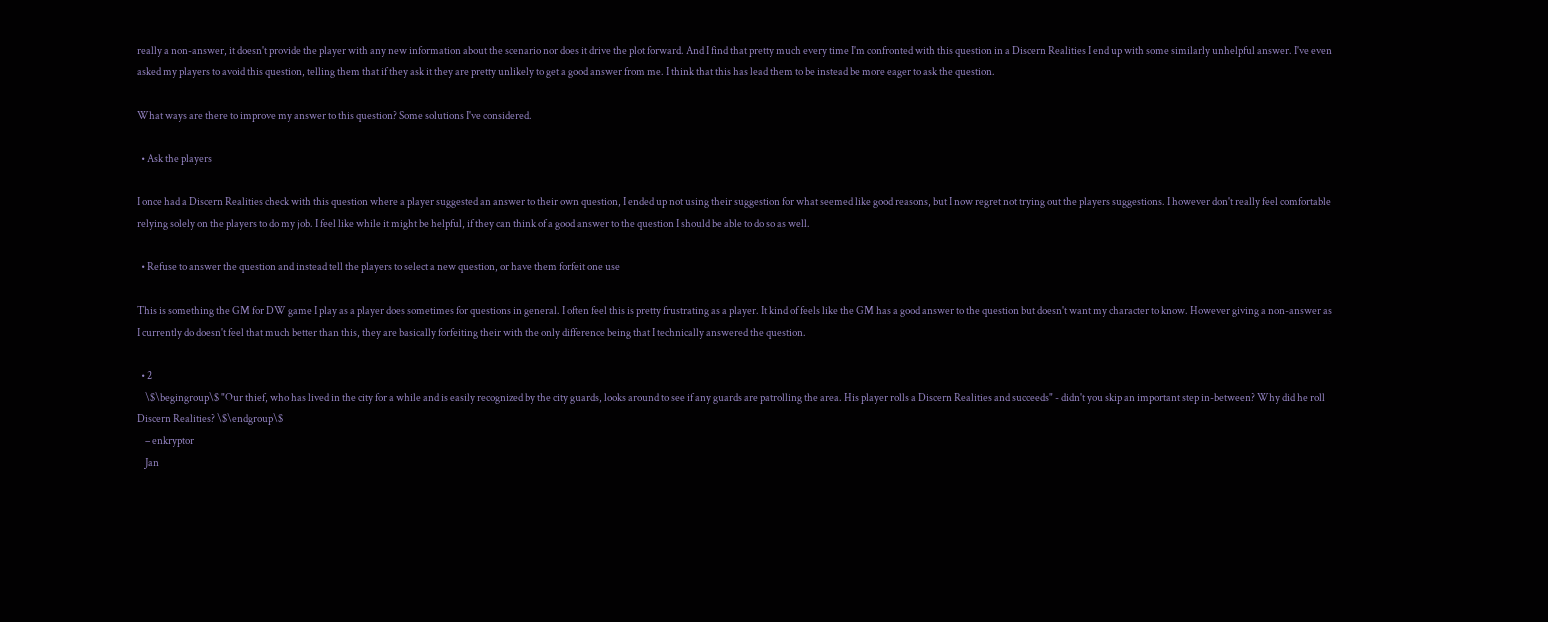really a non-answer, it doesn't provide the player with any new information about the scenario nor does it drive the plot forward. And I find that pretty much every time I'm confronted with this question in a Discern Realities I end up with some similarly unhelpful answer. I've even asked my players to avoid this question, telling them that if they ask it they are pretty unlikely to get a good answer from me. I think that this has lead them to be instead be more eager to ask the question.

What ways are there to improve my answer to this question? Some solutions I've considered.

  • Ask the players

I once had a Discern Realities check with this question where a player suggested an answer to their own question, I ended up not using their suggestion for what seemed like good reasons, but I now regret not trying out the players suggestions. I however don't really feel comfortable relying solely on the players to do my job. I feel like while it might be helpful, if they can think of a good answer to the question I should be able to do so as well.

  • Refuse to answer the question and instead tell the players to select a new question, or have them forfeit one use

This is something the GM for DW game I play as a player does sometimes for questions in general. I often feel this is pretty frustrating as a player. It kind of feels like the GM has a good answer to the question but doesn't want my character to know. However giving a non-answer as I currently do doesn't feel that much better than this, they are basically forfeiting their with the only difference being that I technically answered the question.

  • 2
    \$\begingroup\$ "Our thief, who has lived in the city for a while and is easily recognized by the city guards, looks around to see if any guards are patrolling the area. His player rolls a Discern Realities and succeeds" - didn't you skip an important step in-between? Why did he roll Discern Realities? \$\endgroup\$
    – enkryptor
    Jan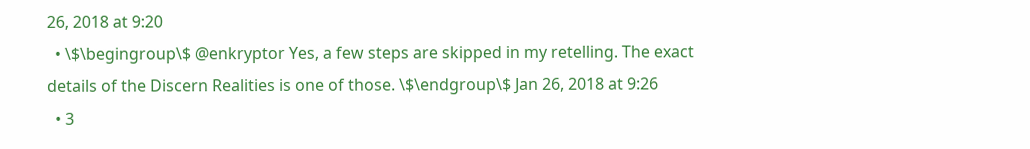26, 2018 at 9:20
  • \$\begingroup\$ @enkryptor Yes, a few steps are skipped in my retelling. The exact details of the Discern Realities is one of those. \$\endgroup\$ Jan 26, 2018 at 9:26
  • 3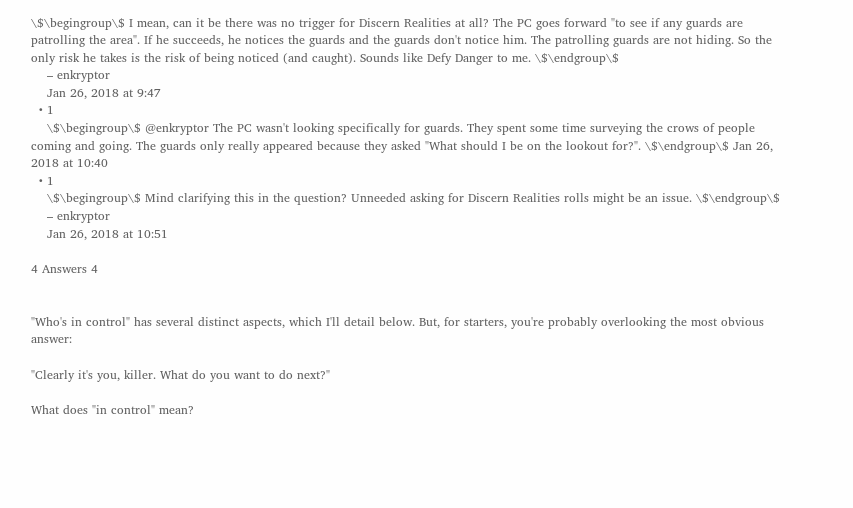\$\begingroup\$ I mean, can it be there was no trigger for Discern Realities at all? The PC goes forward "to see if any guards are patrolling the area". If he succeeds, he notices the guards and the guards don't notice him. The patrolling guards are not hiding. So the only risk he takes is the risk of being noticed (and caught). Sounds like Defy Danger to me. \$\endgroup\$
    – enkryptor
    Jan 26, 2018 at 9:47
  • 1
    \$\begingroup\$ @enkryptor The PC wasn't looking specifically for guards. They spent some time surveying the crows of people coming and going. The guards only really appeared because they asked "What should I be on the lookout for?". \$\endgroup\$ Jan 26, 2018 at 10:40
  • 1
    \$\begingroup\$ Mind clarifying this in the question? Unneeded asking for Discern Realities rolls might be an issue. \$\endgroup\$
    – enkryptor
    Jan 26, 2018 at 10:51

4 Answers 4


"Who's in control" has several distinct aspects, which I'll detail below. But, for starters, you're probably overlooking the most obvious answer:

"Clearly it's you, killer. What do you want to do next?"

What does "in control" mean?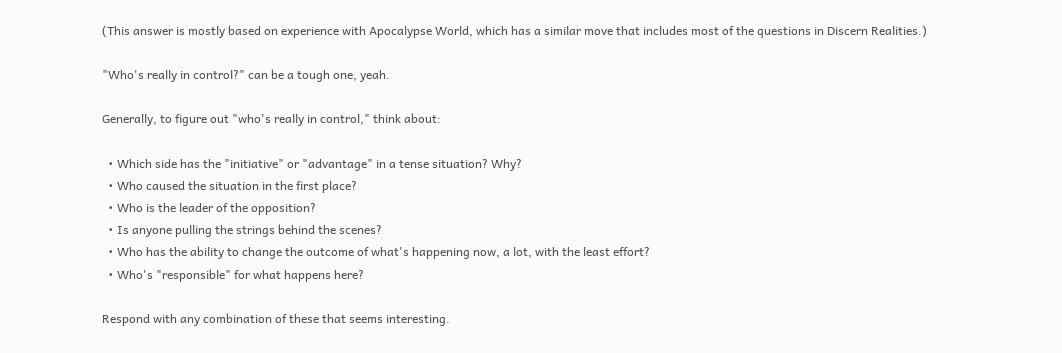(This answer is mostly based on experience with Apocalypse World, which has a similar move that includes most of the questions in Discern Realities.)

"Who's really in control?" can be a tough one, yeah.

Generally, to figure out "who's really in control," think about:

  • Which side has the "initiative" or "advantage" in a tense situation? Why?
  • Who caused the situation in the first place?
  • Who is the leader of the opposition?
  • Is anyone pulling the strings behind the scenes?
  • Who has the ability to change the outcome of what's happening now, a lot, with the least effort?
  • Who's "responsible" for what happens here?

Respond with any combination of these that seems interesting.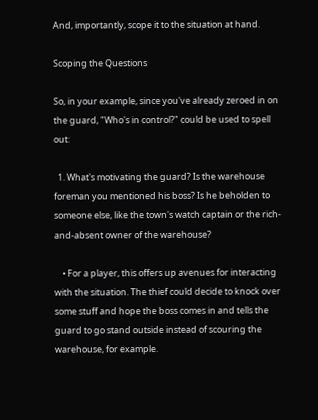And, importantly, scope it to the situation at hand.

Scoping the Questions

So, in your example, since you've already zeroed in on the guard, "Who's in control?" could be used to spell out:

  1. What's motivating the guard? Is the warehouse foreman you mentioned his boss? Is he beholden to someone else, like the town's watch captain or the rich-and-absent owner of the warehouse?

    • For a player, this offers up avenues for interacting with the situation. The thief could decide to knock over some stuff and hope the boss comes in and tells the guard to go stand outside instead of scouring the warehouse, for example.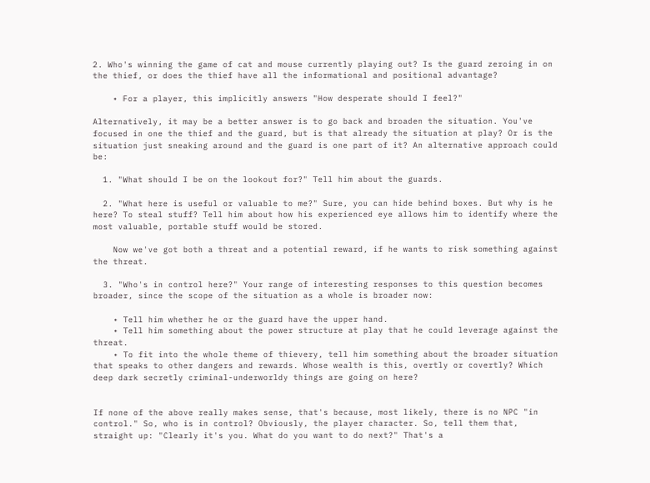2. Who's winning the game of cat and mouse currently playing out? Is the guard zeroing in on the thief, or does the thief have all the informational and positional advantage?

    • For a player, this implicitly answers "How desperate should I feel?"

Alternatively, it may be a better answer is to go back and broaden the situation. You've focused in one the thief and the guard, but is that already the situation at play? Or is the situation just sneaking around and the guard is one part of it? An alternative approach could be:

  1. "What should I be on the lookout for?" Tell him about the guards.

  2. "What here is useful or valuable to me?" Sure, you can hide behind boxes. But why is he here? To steal stuff? Tell him about how his experienced eye allows him to identify where the most valuable, portable stuff would be stored.

    Now we've got both a threat and a potential reward, if he wants to risk something against the threat.

  3. "Who's in control here?" Your range of interesting responses to this question becomes broader, since the scope of the situation as a whole is broader now:

    • Tell him whether he or the guard have the upper hand.
    • Tell him something about the power structure at play that he could leverage against the threat.
    • To fit into the whole theme of thievery, tell him something about the broader situation that speaks to other dangers and rewards. Whose wealth is this, overtly or covertly? Which deep dark secretly criminal-underworldy things are going on here?


If none of the above really makes sense, that's because, most likely, there is no NPC "in control." So, who is in control? Obviously, the player character. So, tell them that, straight up: "Clearly it's you. What do you want to do next?" That's a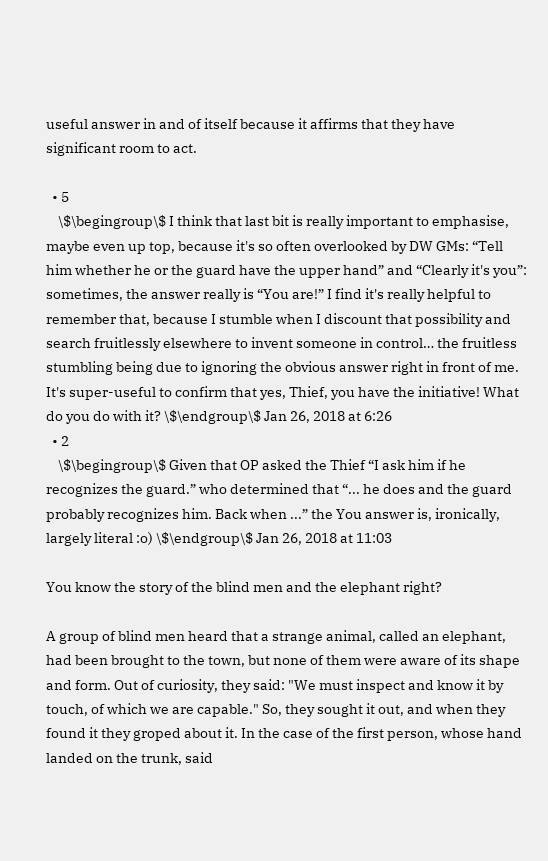useful answer in and of itself because it affirms that they have significant room to act.

  • 5
    \$\begingroup\$ I think that last bit is really important to emphasise, maybe even up top, because it's so often overlooked by DW GMs: “Tell him whether he or the guard have the upper hand” and “Clearly it's you”: sometimes, the answer really is “You are!” I find it's really helpful to remember that, because I stumble when I discount that possibility and search fruitlessly elsewhere to invent someone in control… the fruitless stumbling being due to ignoring the obvious answer right in front of me. It's super-useful to confirm that yes, Thief, you have the initiative! What do you do with it? \$\endgroup\$ Jan 26, 2018 at 6:26
  • 2
    \$\begingroup\$ Given that OP asked the Thief “I ask him if he recognizes the guard.” who determined that “... he does and the guard probably recognizes him. Back when ...” the You answer is, ironically, largely literal :o) \$\endgroup\$ Jan 26, 2018 at 11:03

You know the story of the blind men and the elephant right?

A group of blind men heard that a strange animal, called an elephant, had been brought to the town, but none of them were aware of its shape and form. Out of curiosity, they said: "We must inspect and know it by touch, of which we are capable." So, they sought it out, and when they found it they groped about it. In the case of the first person, whose hand landed on the trunk, said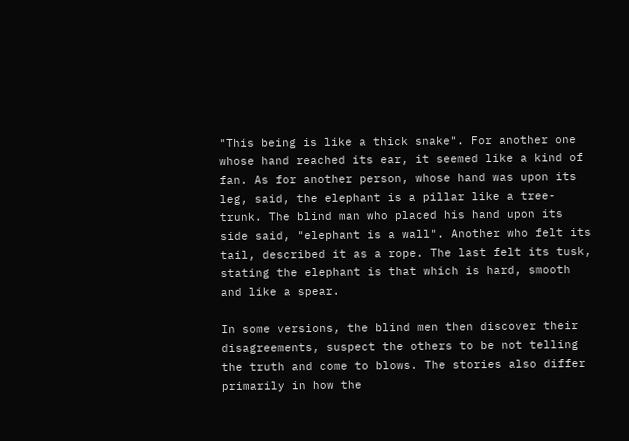"This being is like a thick snake". For another one whose hand reached its ear, it seemed like a kind of fan. As for another person, whose hand was upon its leg, said, the elephant is a pillar like a tree-trunk. The blind man who placed his hand upon its side said, "elephant is a wall". Another who felt its tail, described it as a rope. The last felt its tusk, stating the elephant is that which is hard, smooth and like a spear.

In some versions, the blind men then discover their disagreements, suspect the others to be not telling the truth and come to blows. The stories also differ primarily in how the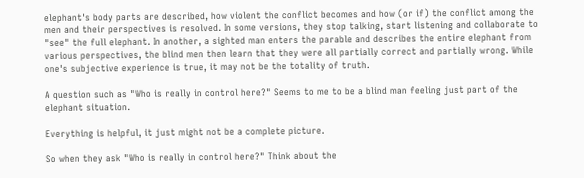elephant's body parts are described, how violent the conflict becomes and how (or if) the conflict among the men and their perspectives is resolved. In some versions, they stop talking, start listening and collaborate to "see" the full elephant. In another, a sighted man enters the parable and describes the entire elephant from various perspectives, the blind men then learn that they were all partially correct and partially wrong. While one's subjective experience is true, it may not be the totality of truth.

A question such as "Who is really in control here?" Seems to me to be a blind man feeling just part of the elephant situation.

Everything is helpful, it just might not be a complete picture.

So when they ask "Who is really in control here?" Think about the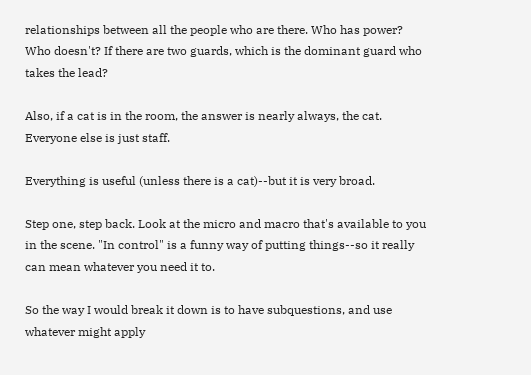relationships between all the people who are there. Who has power? Who doesn't? If there are two guards, which is the dominant guard who takes the lead?

Also, if a cat is in the room, the answer is nearly always, the cat. Everyone else is just staff.

Everything is useful (unless there is a cat)--but it is very broad.

Step one, step back. Look at the micro and macro that's available to you in the scene. "In control" is a funny way of putting things--so it really can mean whatever you need it to.

So the way I would break it down is to have subquestions, and use whatever might apply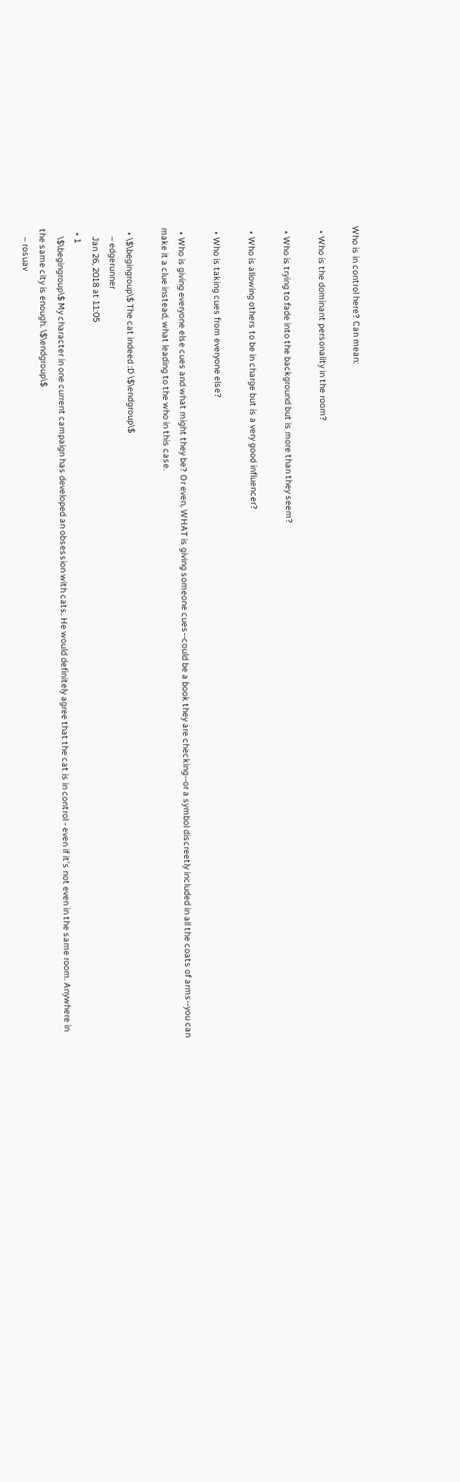Who is in control here? Can mean:

  • Who is the dominant personality in the room?

  • Who is trying to fade into the background but is more than they seem?

  • Who is allowing others to be in charge but is a very good influencer?

  • Who is taking cues from everyone else?

  • Who is giving everyone else cues and what might they be? Or even, WHAT is giving someone cues--could be a book they are checking--or a symbol discreetly included in all the coats of arms--you can make it a clue instead, what leading to the who in this case.

  • \$\begingroup\$ The cat indeed :D \$\endgroup\$
    – edgerunner
    Jan 26, 2018 at 11:05
  • 1
    \$\begingroup\$ My character in one current campaign has developed an obsession with cats. He would definitely agree that the cat is in control - even if it's not even in the same room. Anywhere in the same city is enough. \$\endgroup\$
    – rosuav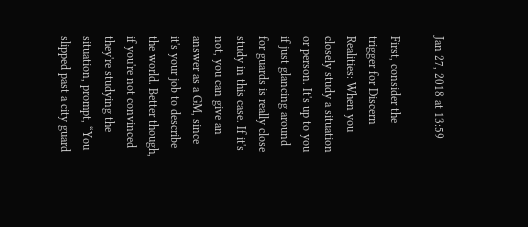Jan 27, 2018 at 13:59

First, consider the trigger for Discern Realities: When you closely study a situation or person. It's up to you if just glancing around for guards is really close study in this case. If it's not, you can give an answer as a GM, since it's your job to describe the world. Better though, if you're not convinced they're studying the situation, prompt, “You slipped past a city guard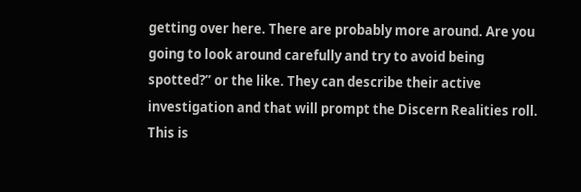getting over here. There are probably more around. Are you going to look around carefully and try to avoid being spotted?” or the like. They can describe their active investigation and that will prompt the Discern Realities roll. This is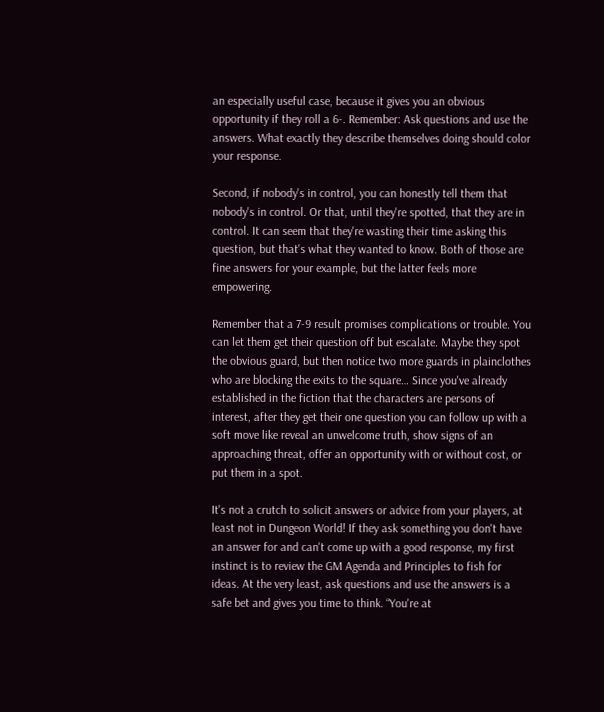an especially useful case, because it gives you an obvious opportunity if they roll a 6-. Remember: Ask questions and use the answers. What exactly they describe themselves doing should color your response.

Second, if nobody's in control, you can honestly tell them that nobody's in control. Or that, until they're spotted, that they are in control. It can seem that they're wasting their time asking this question, but that's what they wanted to know. Both of those are fine answers for your example, but the latter feels more empowering.

Remember that a 7-9 result promises complications or trouble. You can let them get their question off but escalate. Maybe they spot the obvious guard, but then notice two more guards in plainclothes who are blocking the exits to the square… Since you've already established in the fiction that the characters are persons of interest, after they get their one question you can follow up with a soft move like reveal an unwelcome truth, show signs of an approaching threat, offer an opportunity with or without cost, or put them in a spot.

It's not a crutch to solicit answers or advice from your players, at least not in Dungeon World! If they ask something you don't have an answer for and can't come up with a good response, my first instinct is to review the GM Agenda and Principles to fish for ideas. At the very least, ask questions and use the answers is a safe bet and gives you time to think. “You're at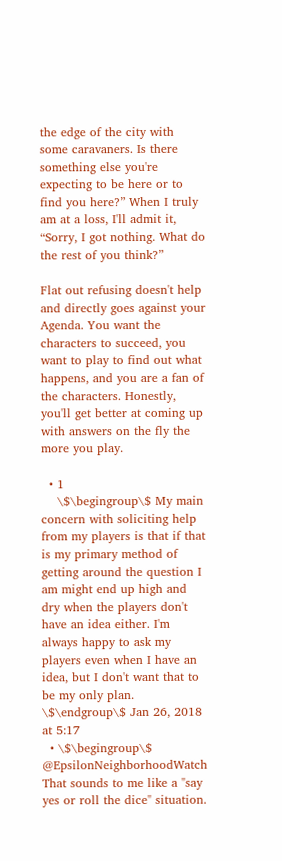the edge of the city with some caravaners. Is there something else you're expecting to be here or to find you here?” When I truly am at a loss, I'll admit it, “Sorry, I got nothing. What do the rest of you think?”

Flat out refusing doesn't help and directly goes against your Agenda. You want the characters to succeed, you want to play to find out what happens, and you are a fan of the characters. Honestly, you'll get better at coming up with answers on the fly the more you play.

  • 1
    \$\begingroup\$ My main concern with soliciting help from my players is that if that is my primary method of getting around the question I am might end up high and dry when the players don't have an idea either. I'm always happy to ask my players even when I have an idea, but I don't want that to be my only plan. \$\endgroup\$ Jan 26, 2018 at 5:17
  • \$\begingroup\$ @EpsilonNeighborhoodWatch That sounds to me like a "say yes or roll the dice" situation.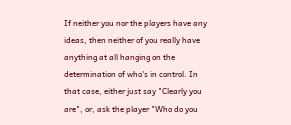If neither you nor the players have any ideas, then neither of you really have anything at all hanging on the determination of who's in control. In that case, either just say "Clearly you are", or, ask the player "Who do you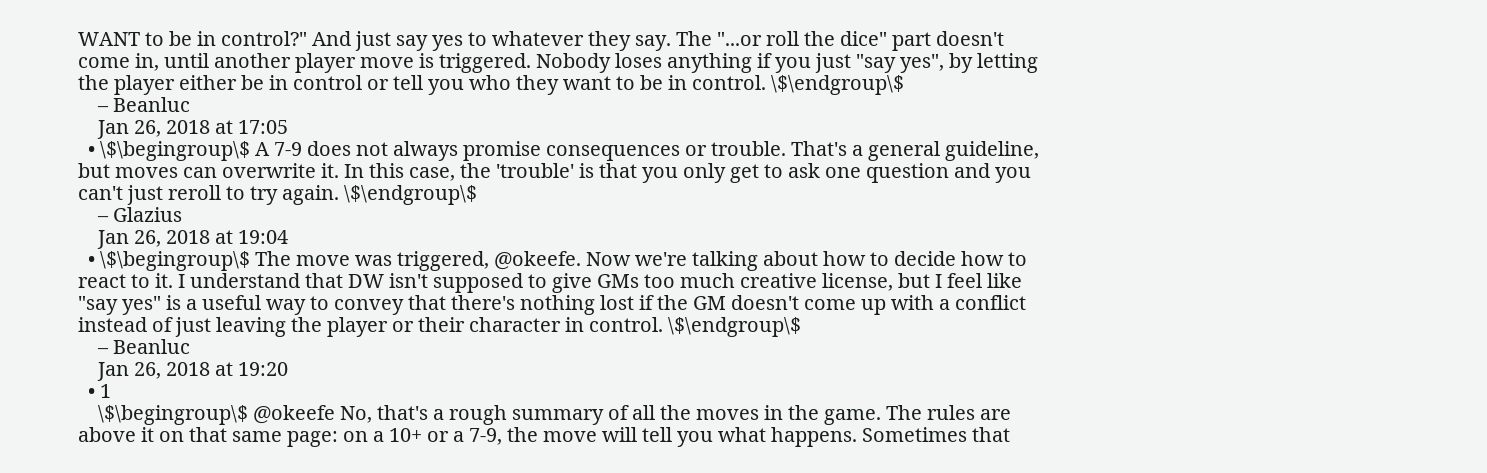WANT to be in control?" And just say yes to whatever they say. The "...or roll the dice" part doesn't come in, until another player move is triggered. Nobody loses anything if you just "say yes", by letting the player either be in control or tell you who they want to be in control. \$\endgroup\$
    – Beanluc
    Jan 26, 2018 at 17:05
  • \$\begingroup\$ A 7-9 does not always promise consequences or trouble. That's a general guideline, but moves can overwrite it. In this case, the 'trouble' is that you only get to ask one question and you can't just reroll to try again. \$\endgroup\$
    – Glazius
    Jan 26, 2018 at 19:04
  • \$\begingroup\$ The move was triggered, @okeefe. Now we're talking about how to decide how to react to it. I understand that DW isn't supposed to give GMs too much creative license, but I feel like "say yes" is a useful way to convey that there's nothing lost if the GM doesn't come up with a conflict instead of just leaving the player or their character in control. \$\endgroup\$
    – Beanluc
    Jan 26, 2018 at 19:20
  • 1
    \$\begingroup\$ @okeefe No, that's a rough summary of all the moves in the game. The rules are above it on that same page: on a 10+ or a 7-9, the move will tell you what happens. Sometimes that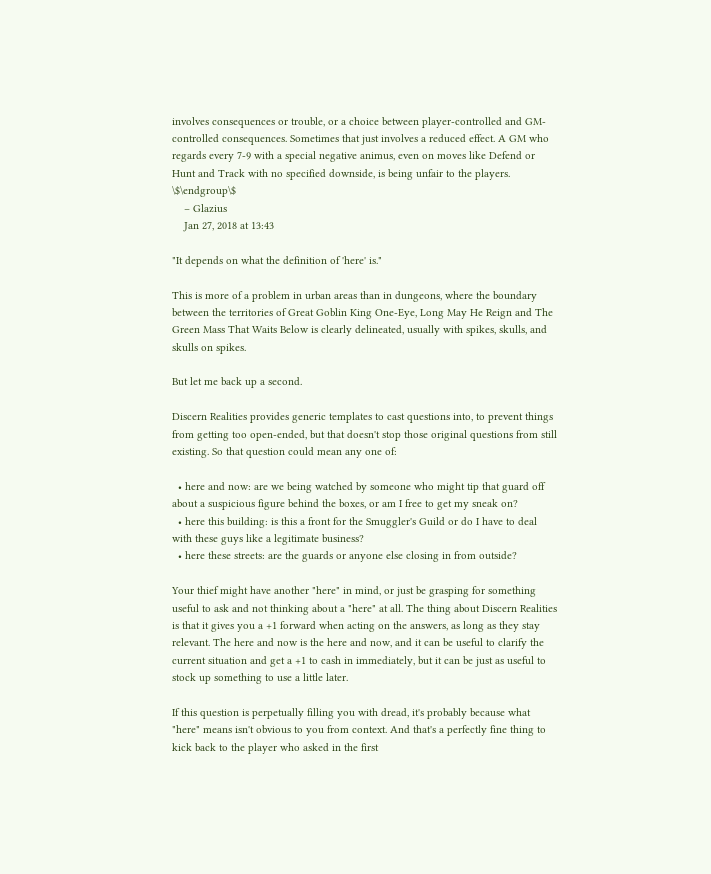involves consequences or trouble, or a choice between player-controlled and GM-controlled consequences. Sometimes that just involves a reduced effect. A GM who regards every 7-9 with a special negative animus, even on moves like Defend or Hunt and Track with no specified downside, is being unfair to the players. \$\endgroup\$
    – Glazius
    Jan 27, 2018 at 13:43

"It depends on what the definition of 'here' is."

This is more of a problem in urban areas than in dungeons, where the boundary between the territories of Great Goblin King One-Eye, Long May He Reign and The Green Mass That Waits Below is clearly delineated, usually with spikes, skulls, and skulls on spikes.

But let me back up a second.

Discern Realities provides generic templates to cast questions into, to prevent things from getting too open-ended, but that doesn't stop those original questions from still existing. So that question could mean any one of:

  • here and now: are we being watched by someone who might tip that guard off about a suspicious figure behind the boxes, or am I free to get my sneak on?
  • here this building: is this a front for the Smuggler's Guild or do I have to deal with these guys like a legitimate business?
  • here these streets: are the guards or anyone else closing in from outside?

Your thief might have another "here" in mind, or just be grasping for something useful to ask and not thinking about a "here" at all. The thing about Discern Realities is that it gives you a +1 forward when acting on the answers, as long as they stay relevant. The here and now is the here and now, and it can be useful to clarify the current situation and get a +1 to cash in immediately, but it can be just as useful to stock up something to use a little later.

If this question is perpetually filling you with dread, it's probably because what "here" means isn't obvious to you from context. And that's a perfectly fine thing to kick back to the player who asked in the first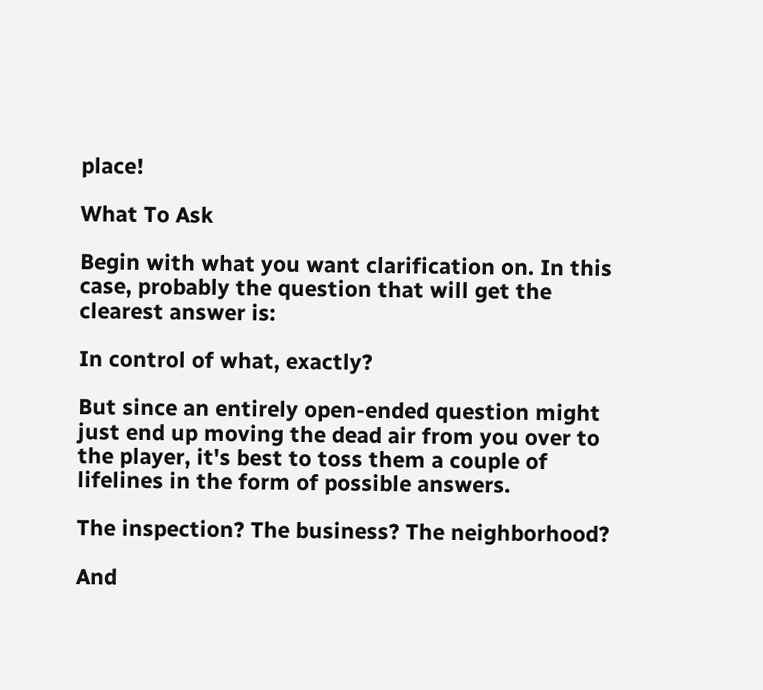place!

What To Ask

Begin with what you want clarification on. In this case, probably the question that will get the clearest answer is:

In control of what, exactly?

But since an entirely open-ended question might just end up moving the dead air from you over to the player, it's best to toss them a couple of lifelines in the form of possible answers.

The inspection? The business? The neighborhood?

And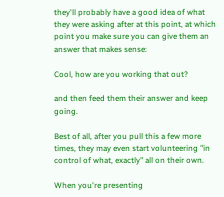they'll probably have a good idea of what they were asking after at this point, at which point you make sure you can give them an answer that makes sense:

Cool, how are you working that out?

and then feed them their answer and keep going.

Best of all, after you pull this a few more times, they may even start volunteering "in control of what, exactly" all on their own.

When you're presenting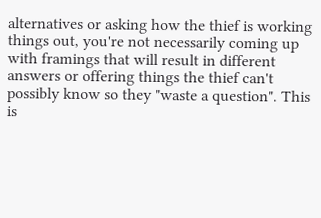alternatives or asking how the thief is working things out, you're not necessarily coming up with framings that will result in different answers or offering things the thief can't possibly know so they "waste a question". This is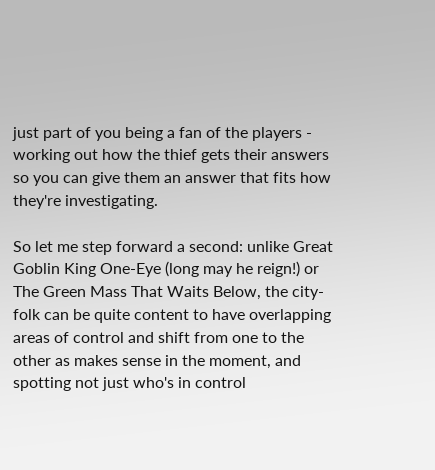just part of you being a fan of the players - working out how the thief gets their answers so you can give them an answer that fits how they're investigating.

So let me step forward a second: unlike Great Goblin King One-Eye (long may he reign!) or The Green Mass That Waits Below, the city-folk can be quite content to have overlapping areas of control and shift from one to the other as makes sense in the moment, and spotting not just who's in control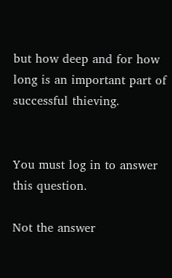but how deep and for how long is an important part of successful thieving.


You must log in to answer this question.

Not the answer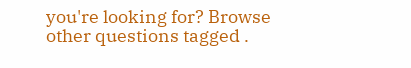you're looking for? Browse other questions tagged .